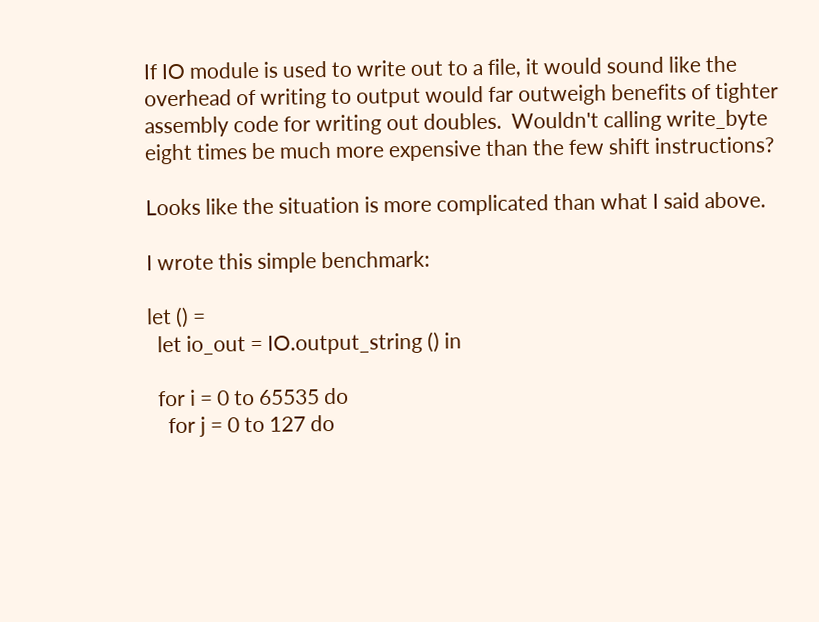If IO module is used to write out to a file, it would sound like the overhead of writing to output would far outweigh benefits of tighter assembly code for writing out doubles.  Wouldn't calling write_byte eight times be much more expensive than the few shift instructions?

Looks like the situation is more complicated than what I said above.

I wrote this simple benchmark:

let () =
  let io_out = IO.output_string () in

  for i = 0 to 65535 do
    for j = 0 to 127 do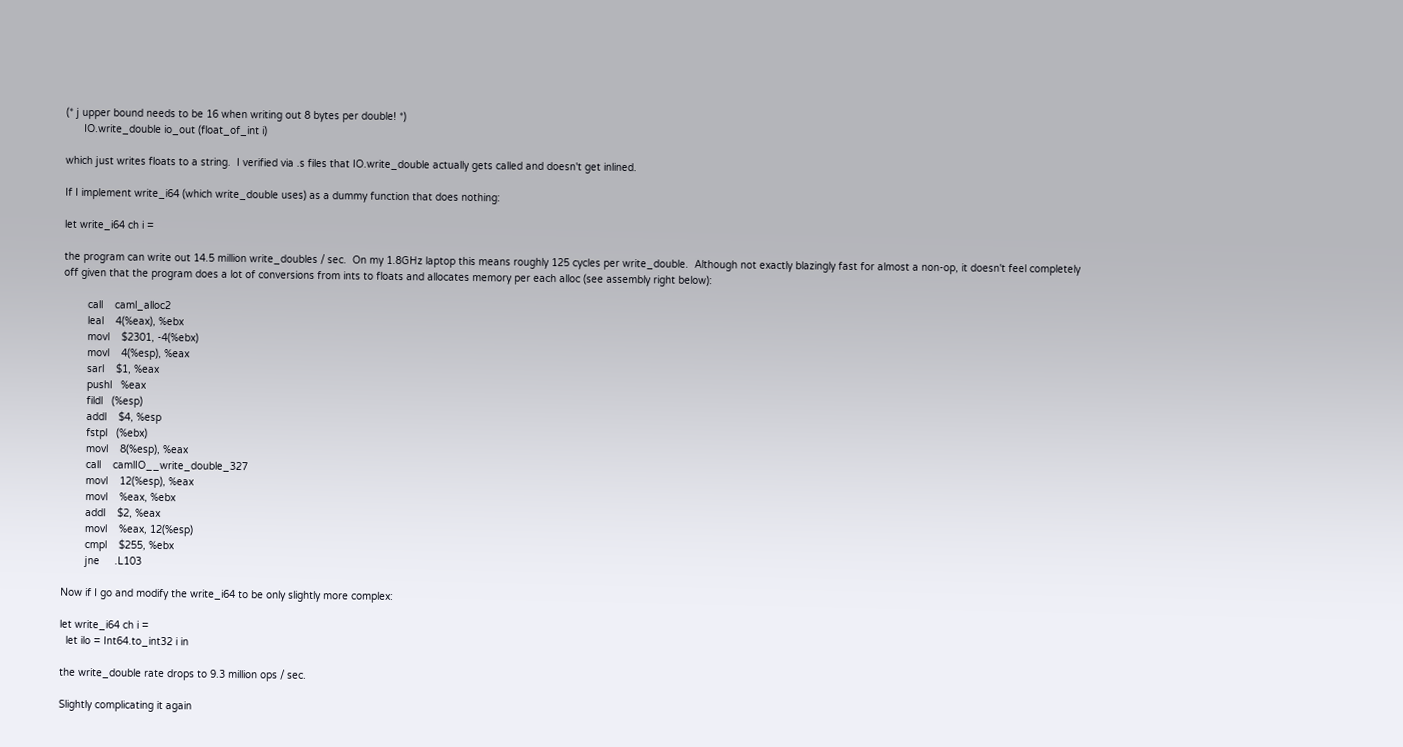(* j upper bound needs to be 16 when writing out 8 bytes per double! *)
      IO.write_double io_out (float_of_int i)

which just writes floats to a string.  I verified via .s files that IO.write_double actually gets called and doesn't get inlined.

If I implement write_i64 (which write_double uses) as a dummy function that does nothing:

let write_i64 ch i =

the program can write out 14.5 million write_doubles / sec.  On my 1.8GHz laptop this means roughly 125 cycles per write_double.  Although not exactly blazingly fast for almost a non-op, it doesn't feel completely off given that the program does a lot of conversions from ints to floats and allocates memory per each alloc (see assembly right below):

        call    caml_alloc2
        leal    4(%eax), %ebx
        movl    $2301, -4(%ebx)
        movl    4(%esp), %eax
        sarl    $1, %eax
        pushl   %eax
        fildl   (%esp)
        addl    $4, %esp
        fstpl   (%ebx)
        movl    8(%esp), %eax
        call    camlIO__write_double_327
        movl    12(%esp), %eax
        movl    %eax, %ebx
        addl    $2, %eax
        movl    %eax, 12(%esp)
        cmpl    $255, %ebx
        jne     .L103

Now if I go and modify the write_i64 to be only slightly more complex:

let write_i64 ch i =
  let ilo = Int64.to_int32 i in

the write_double rate drops to 9.3 million ops / sec.

Slightly complicating it again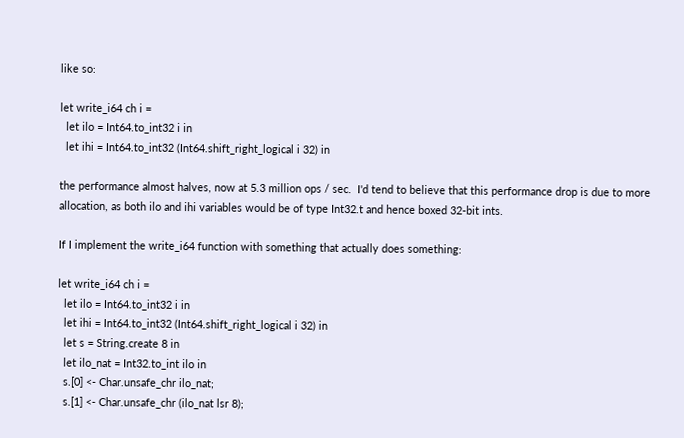like so:

let write_i64 ch i =
  let ilo = Int64.to_int32 i in
  let ihi = Int64.to_int32 (Int64.shift_right_logical i 32) in

the performance almost halves, now at 5.3 million ops / sec.  I'd tend to believe that this performance drop is due to more allocation, as both ilo and ihi variables would be of type Int32.t and hence boxed 32-bit ints.

If I implement the write_i64 function with something that actually does something:

let write_i64 ch i =
  let ilo = Int64.to_int32 i in
  let ihi = Int64.to_int32 (Int64.shift_right_logical i 32) in
  let s = String.create 8 in
  let ilo_nat = Int32.to_int ilo in
  s.[0] <- Char.unsafe_chr ilo_nat;
  s.[1] <- Char.unsafe_chr (ilo_nat lsr 8);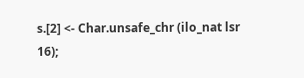s.[2] <- Char.unsafe_chr (ilo_nat lsr 16);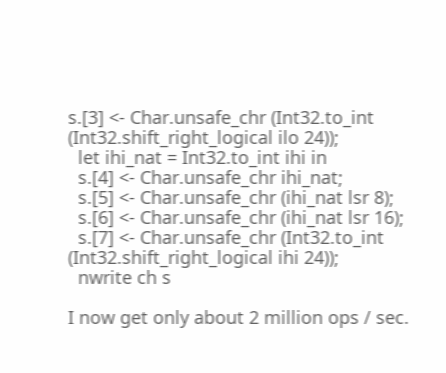s.[3] <- Char.unsafe_chr (Int32.to_int (Int32.shift_right_logical ilo 24));
  let ihi_nat = Int32.to_int ihi in
  s.[4] <- Char.unsafe_chr ihi_nat;
  s.[5] <- Char.unsafe_chr (ihi_nat lsr 8);
  s.[6] <- Char.unsafe_chr (ihi_nat lsr 16);
  s.[7] <- Char.unsafe_chr (Int32.to_int (Int32.shift_right_logical ihi 24));
  nwrite ch s

I now get only about 2 million ops / sec.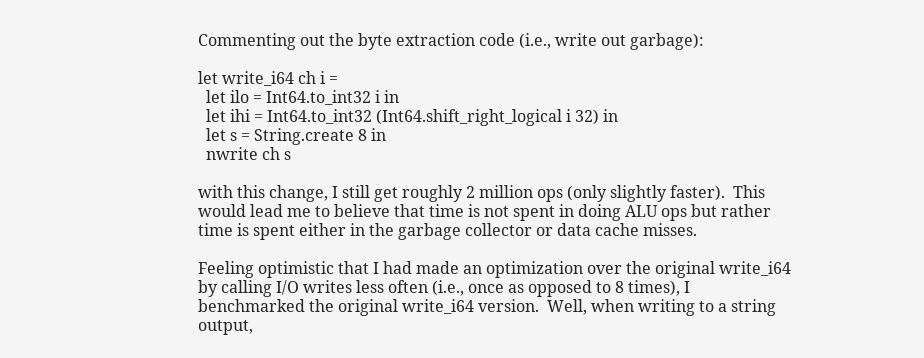Commenting out the byte extraction code (i.e., write out garbage):

let write_i64 ch i =
  let ilo = Int64.to_int32 i in
  let ihi = Int64.to_int32 (Int64.shift_right_logical i 32) in
  let s = String.create 8 in
  nwrite ch s

with this change, I still get roughly 2 million ops (only slightly faster).  This would lead me to believe that time is not spent in doing ALU ops but rather time is spent either in the garbage collector or data cache misses.

Feeling optimistic that I had made an optimization over the original write_i64 by calling I/O writes less often (i.e., once as opposed to 8 times), I benchmarked the original write_i64 version.  Well, when writing to a string output,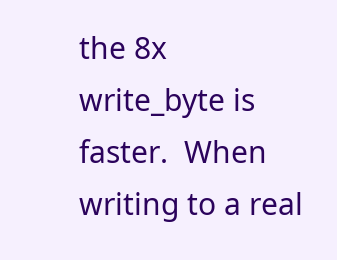the 8x write_byte is faster.  When writing to a real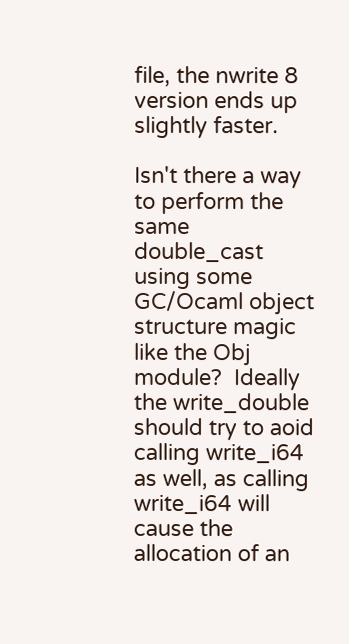file, the nwrite 8 version ends up slightly faster.

Isn't there a way to perform the same double_cast using some GC/Ocaml object structure magic like the Obj module?  Ideally the write_double should try to aoid calling write_i64 as well, as calling write_i64 will cause the allocation of an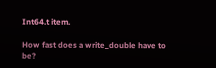Int64.t item.

How fast does a write_double have to be?